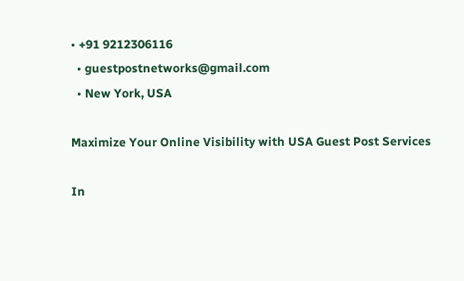• +91 9212306116
  • guestpostnetworks@gmail.com
  • New York, USA

Maximize Your Online Visibility with USA Guest Post Services

In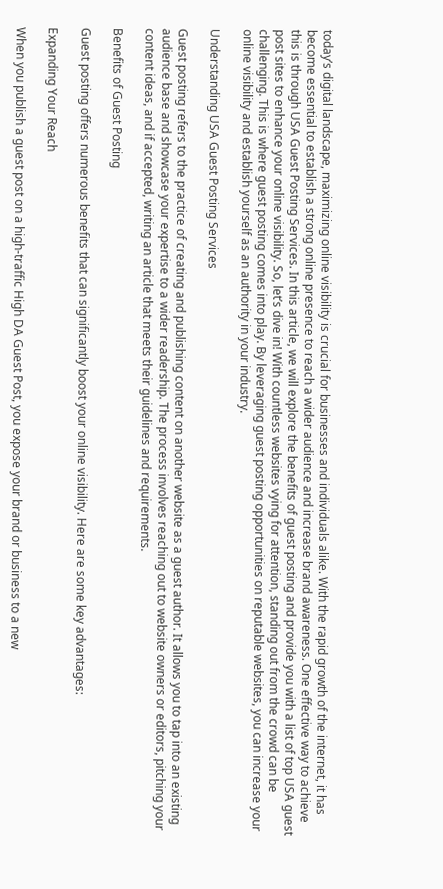today’s digital landscape, maximizing online visibility is crucial for businesses and individuals alike. With the rapid growth of the internet, it has become essential to establish a strong online presence to reach a wider audience and increase brand awareness. One effective way to achieve this is through USA Guest Posting Services. In this article, we will explore the benefits of guest posting and provide you with a list of top USA guest post sites to enhance your online visibility. So, let’s dive in! With countless websites vying for attention, standing out from the crowd can be challenging. This is where guest posting comes into play. By leveraging guest posting opportunities on reputable websites, you can increase your online visibility and establish yourself as an authority in your industry.

Understanding USA Guest Posting Services

Guest posting refers to the practice of creating and publishing content on another website as a guest author. It allows you to tap into an existing audience base and showcase your expertise to a wider readership. The process involves reaching out to website owners or editors, pitching your content ideas, and if accepted, writing an article that meets their guidelines and requirements.

Benefits of Guest Posting

Guest posting offers numerous benefits that can significantly boost your online visibility. Here are some key advantages:

Expanding Your Reach

When you publish a guest post on a high-traffic High DA Guest Post, you expose your brand or business to a new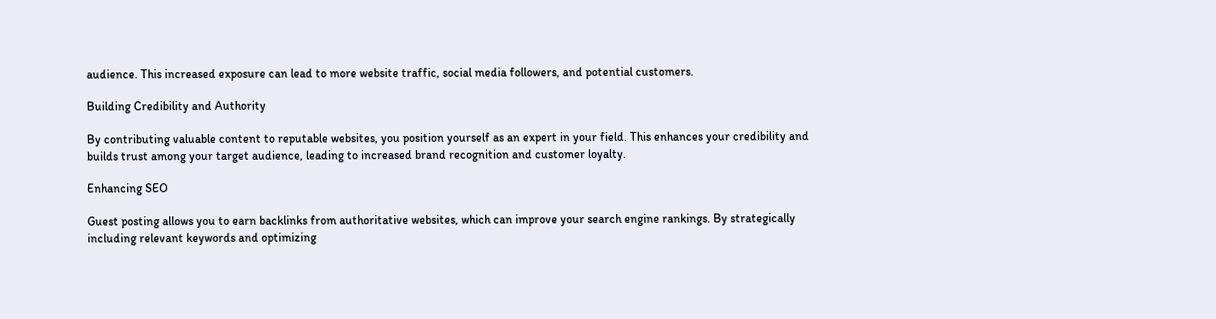audience. This increased exposure can lead to more website traffic, social media followers, and potential customers.

Building Credibility and Authority

By contributing valuable content to reputable websites, you position yourself as an expert in your field. This enhances your credibility and builds trust among your target audience, leading to increased brand recognition and customer loyalty.

Enhancing SEO

Guest posting allows you to earn backlinks from authoritative websites, which can improve your search engine rankings. By strategically including relevant keywords and optimizing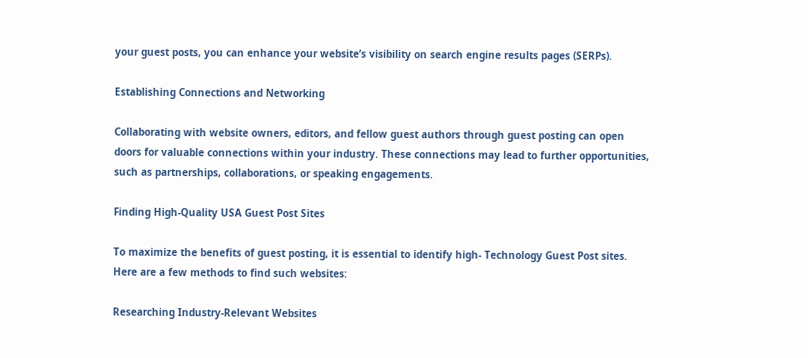your guest posts, you can enhance your website’s visibility on search engine results pages (SERPs).

Establishing Connections and Networking

Collaborating with website owners, editors, and fellow guest authors through guest posting can open doors for valuable connections within your industry. These connections may lead to further opportunities, such as partnerships, collaborations, or speaking engagements.

Finding High-Quality USA Guest Post Sites

To maximize the benefits of guest posting, it is essential to identify high- Technology Guest Post sites. Here are a few methods to find such websites:

Researching Industry-Relevant Websites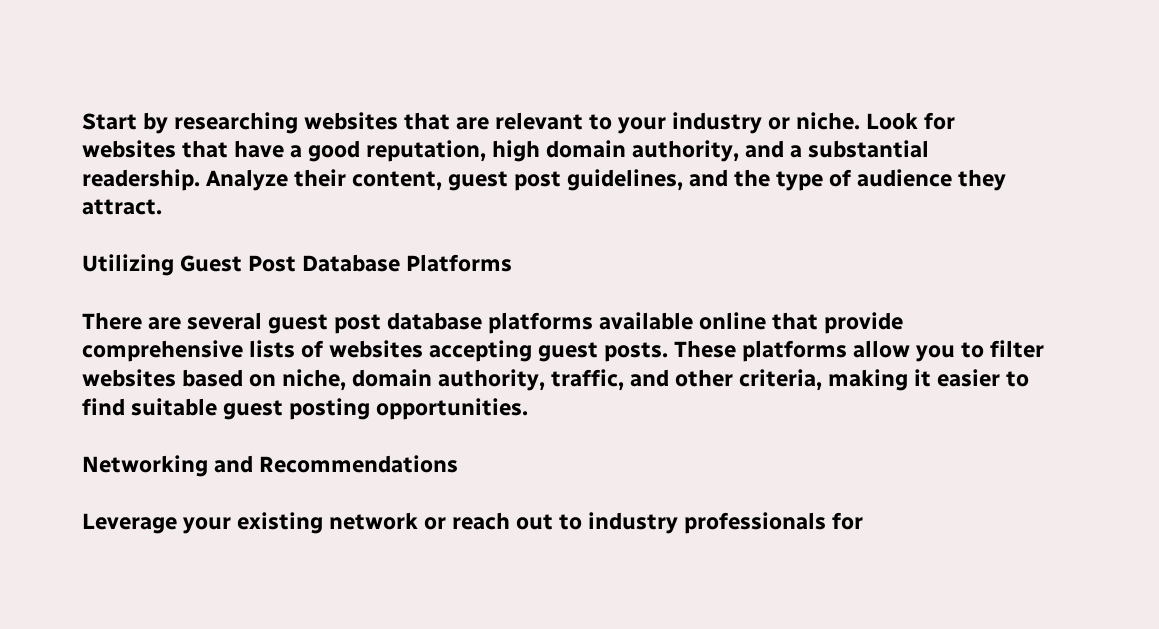Start by researching websites that are relevant to your industry or niche. Look for websites that have a good reputation, high domain authority, and a substantial readership. Analyze their content, guest post guidelines, and the type of audience they attract.

Utilizing Guest Post Database Platforms

There are several guest post database platforms available online that provide comprehensive lists of websites accepting guest posts. These platforms allow you to filter websites based on niche, domain authority, traffic, and other criteria, making it easier to find suitable guest posting opportunities.

Networking and Recommendations

Leverage your existing network or reach out to industry professionals for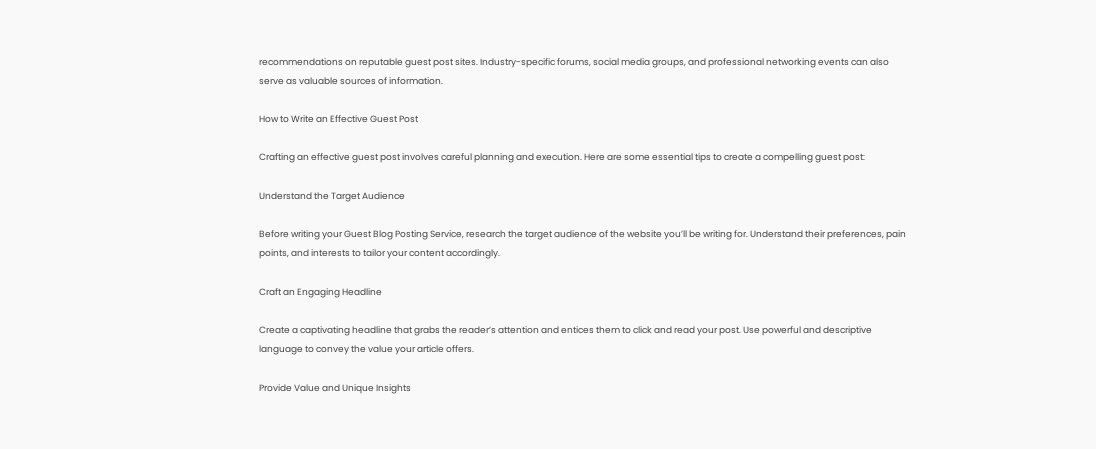recommendations on reputable guest post sites. Industry-specific forums, social media groups, and professional networking events can also serve as valuable sources of information.

How to Write an Effective Guest Post

Crafting an effective guest post involves careful planning and execution. Here are some essential tips to create a compelling guest post:

Understand the Target Audience

Before writing your Guest Blog Posting Service, research the target audience of the website you’ll be writing for. Understand their preferences, pain points, and interests to tailor your content accordingly.

Craft an Engaging Headline

Create a captivating headline that grabs the reader’s attention and entices them to click and read your post. Use powerful and descriptive language to convey the value your article offers.

Provide Value and Unique Insights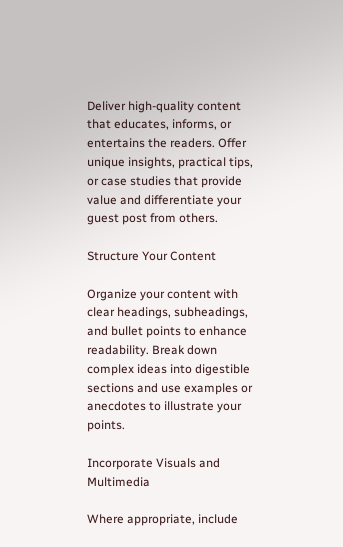Deliver high-quality content that educates, informs, or entertains the readers. Offer unique insights, practical tips, or case studies that provide value and differentiate your guest post from others.

Structure Your Content

Organize your content with clear headings, subheadings, and bullet points to enhance readability. Break down complex ideas into digestible sections and use examples or anecdotes to illustrate your points.

Incorporate Visuals and Multimedia

Where appropriate, include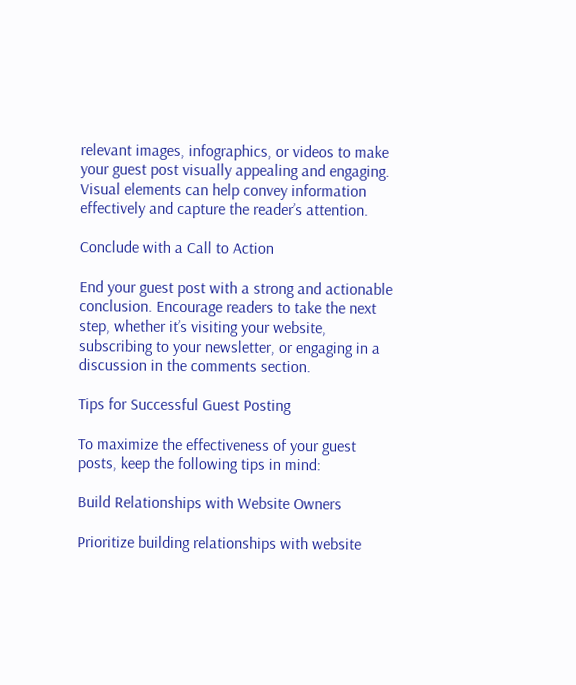relevant images, infographics, or videos to make your guest post visually appealing and engaging. Visual elements can help convey information effectively and capture the reader’s attention.

Conclude with a Call to Action

End your guest post with a strong and actionable conclusion. Encourage readers to take the next step, whether it’s visiting your website, subscribing to your newsletter, or engaging in a discussion in the comments section.

Tips for Successful Guest Posting

To maximize the effectiveness of your guest posts, keep the following tips in mind:

Build Relationships with Website Owners

Prioritize building relationships with website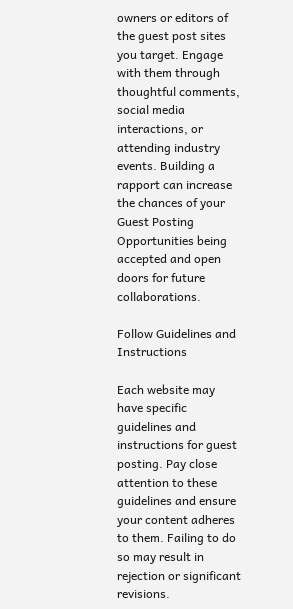owners or editors of the guest post sites you target. Engage with them through thoughtful comments, social media interactions, or attending industry events. Building a rapport can increase the chances of your Guest Posting Opportunities being accepted and open doors for future collaborations.

Follow Guidelines and Instructions

Each website may have specific guidelines and instructions for guest posting. Pay close attention to these guidelines and ensure your content adheres to them. Failing to do so may result in rejection or significant revisions.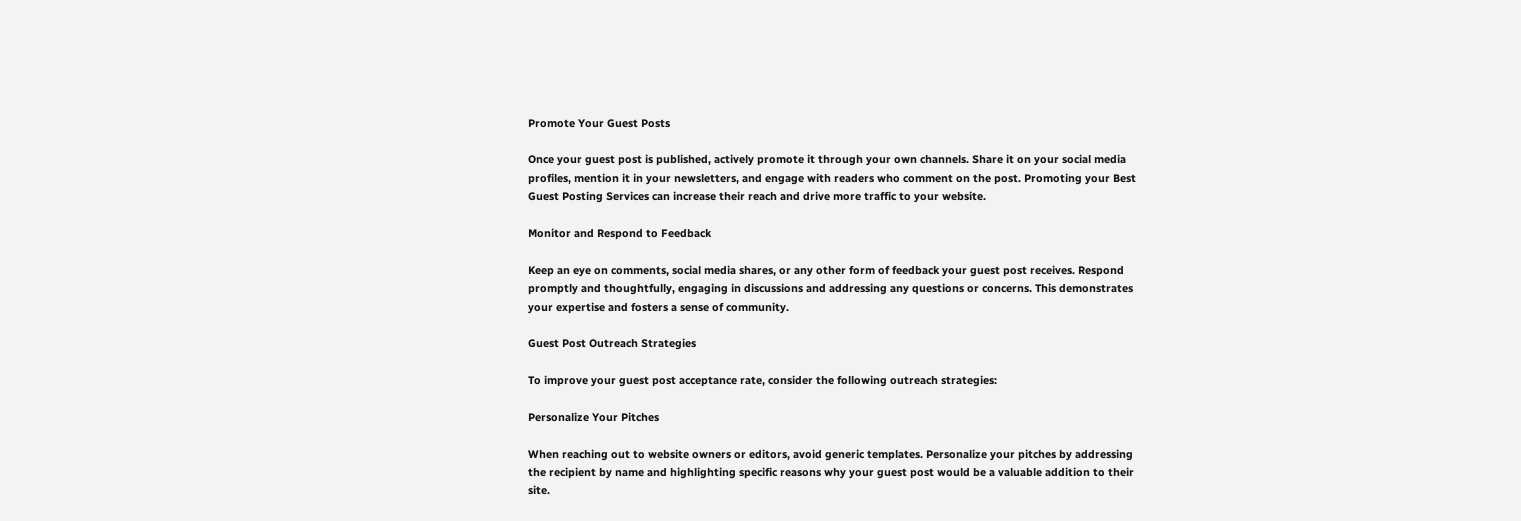Promote Your Guest Posts

Once your guest post is published, actively promote it through your own channels. Share it on your social media profiles, mention it in your newsletters, and engage with readers who comment on the post. Promoting your Best Guest Posting Services can increase their reach and drive more traffic to your website.

Monitor and Respond to Feedback

Keep an eye on comments, social media shares, or any other form of feedback your guest post receives. Respond promptly and thoughtfully, engaging in discussions and addressing any questions or concerns. This demonstrates your expertise and fosters a sense of community.

Guest Post Outreach Strategies

To improve your guest post acceptance rate, consider the following outreach strategies:

Personalize Your Pitches

When reaching out to website owners or editors, avoid generic templates. Personalize your pitches by addressing the recipient by name and highlighting specific reasons why your guest post would be a valuable addition to their site.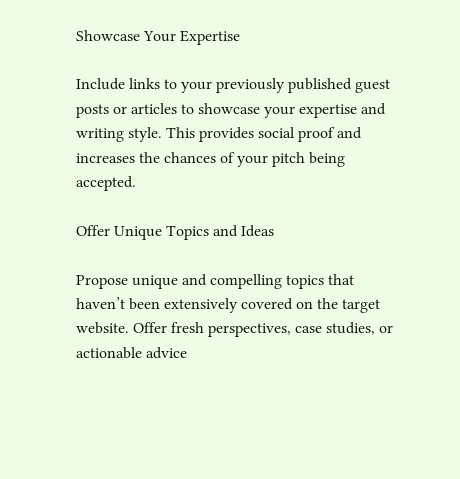Showcase Your Expertise

Include links to your previously published guest posts or articles to showcase your expertise and writing style. This provides social proof and increases the chances of your pitch being accepted.

Offer Unique Topics and Ideas

Propose unique and compelling topics that haven’t been extensively covered on the target website. Offer fresh perspectives, case studies, or actionable advice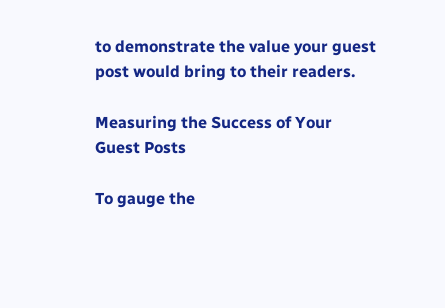to demonstrate the value your guest post would bring to their readers.

Measuring the Success of Your Guest Posts

To gauge the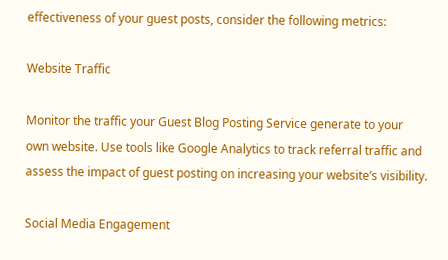effectiveness of your guest posts, consider the following metrics:

Website Traffic

Monitor the traffic your Guest Blog Posting Service generate to your own website. Use tools like Google Analytics to track referral traffic and assess the impact of guest posting on increasing your website’s visibility.

Social Media Engagement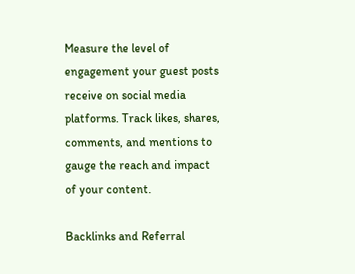Measure the level of engagement your guest posts receive on social media platforms. Track likes, shares, comments, and mentions to gauge the reach and impact of your content.

Backlinks and Referral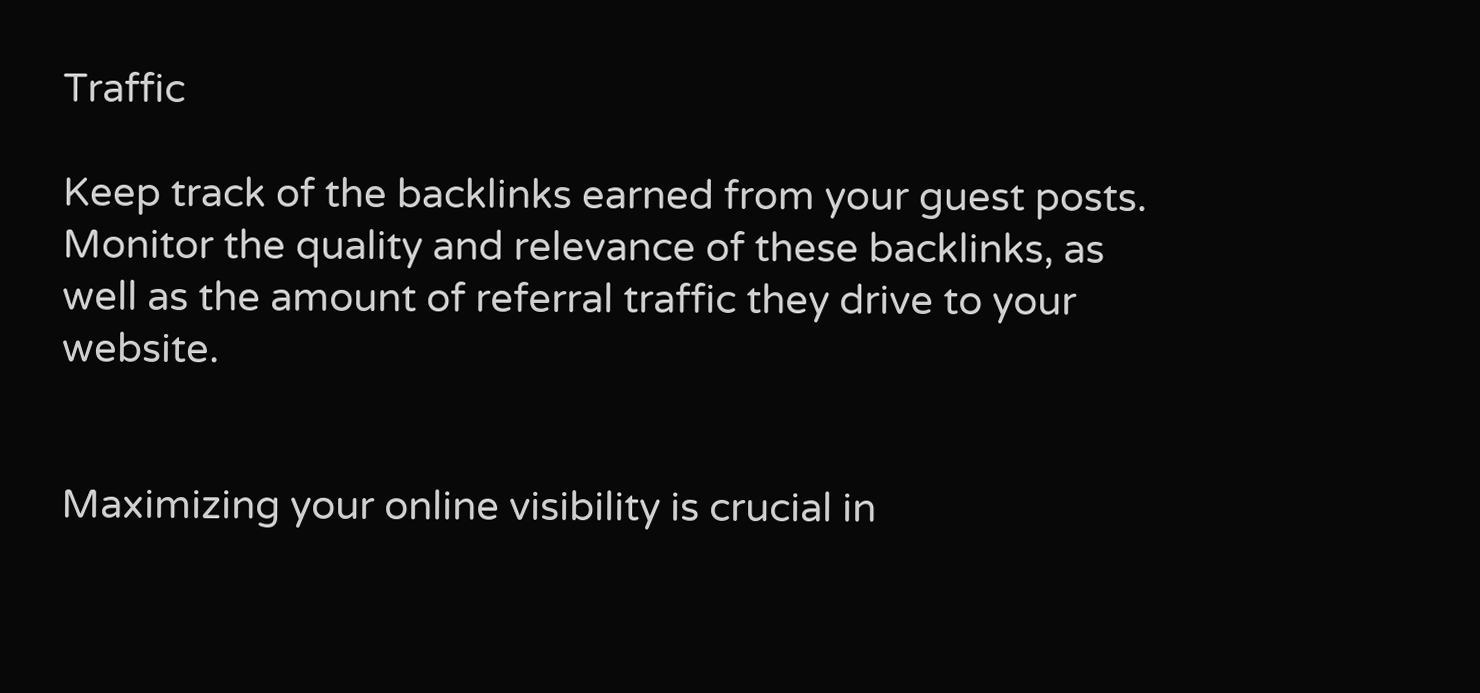Traffic

Keep track of the backlinks earned from your guest posts. Monitor the quality and relevance of these backlinks, as well as the amount of referral traffic they drive to your website.


Maximizing your online visibility is crucial in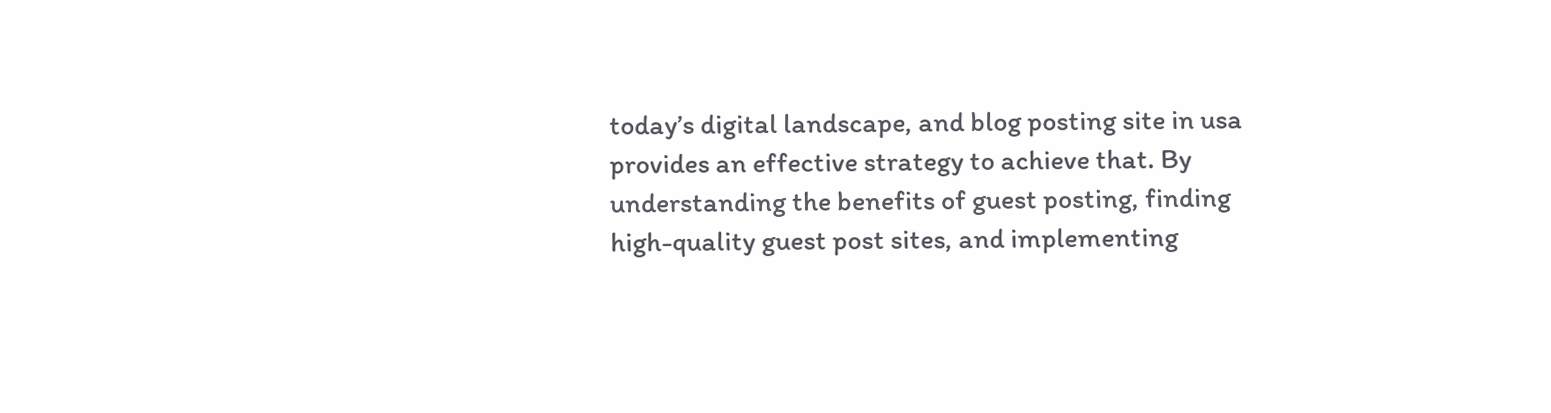today’s digital landscape, and blog posting site in usa provides an effective strategy to achieve that. By understanding the benefits of guest posting, finding high-quality guest post sites, and implementing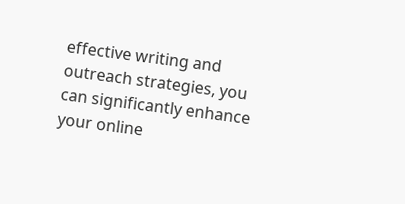effective writing and outreach strategies, you can significantly enhance your online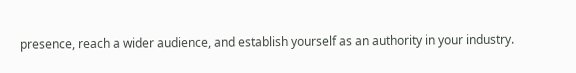presence, reach a wider audience, and establish yourself as an authority in your industry.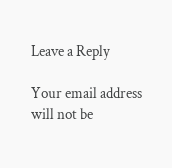Leave a Reply

Your email address will not be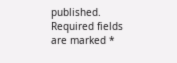published. Required fields are marked *